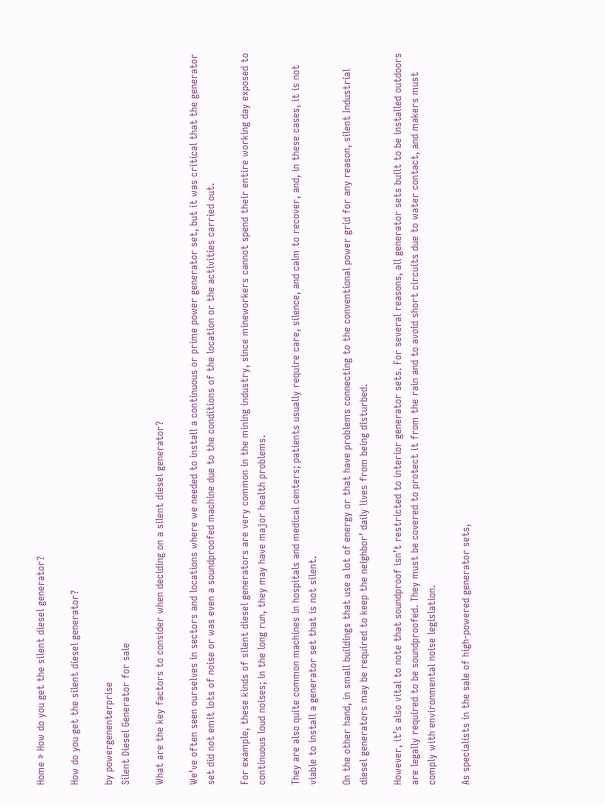Home » How do you get the silent diesel generator?

How do you get the silent diesel generator?

by powergenenterprise
Silent Diesel Generator for sale

What are the key factors to consider when deciding on a silent diesel generator?

We’ve often seen ourselves in sectors and locations where we needed to install a continuous or prime power generator set, but it was critical that the generator set did not emit lots of noise or was even a soundproofed machine due to the conditions of the location or the activities carried out.

For example, these kinds of silent diesel generators are very common in the mining industry, since mineworkers cannot spend their entire working day exposed to continuous loud noises; in the long run, they may have major health problems.

They are also quite common machines in hospitals and medical centers; patients usually require care, silence, and calm to recover, and, in these cases, it is not viable to install a generator set that is not silent.

On the other hand, in small buildings that use a lot of energy or that have problems connecting to the conventional power grid for any reason, silent Industrial diesel generators may be required to keep the neighbor’ daily lives from being disturbed.

However, it’s also vital to note that soundproof isn’t restricted to interior generator sets. For several reasons, all generator sets built to be installed outdoors are legally required to be soundproofed. They must be covered to protect it from the rain and to avoid short circuits due to water contact, and makers must comply with environmental noise legislation.

As specialists in the sale of high-powered generator sets,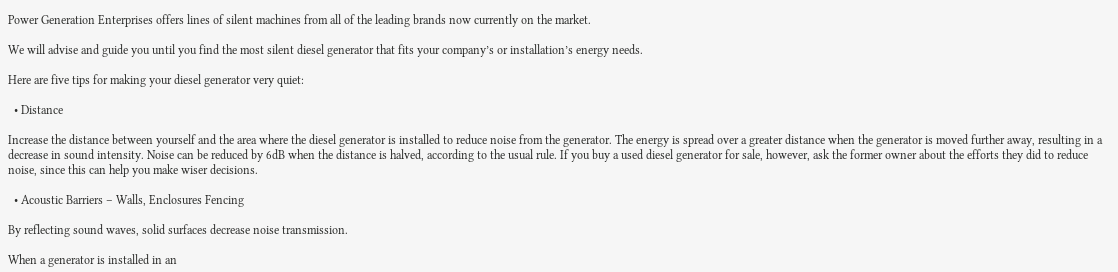Power Generation Enterprises offers lines of silent machines from all of the leading brands now currently on the market.

We will advise and guide you until you find the most silent diesel generator that fits your company’s or installation’s energy needs.

Here are five tips for making your diesel generator very quiet:

  • Distance

Increase the distance between yourself and the area where the diesel generator is installed to reduce noise from the generator. The energy is spread over a greater distance when the generator is moved further away, resulting in a decrease in sound intensity. Noise can be reduced by 6dB when the distance is halved, according to the usual rule. If you buy a used diesel generator for sale, however, ask the former owner about the efforts they did to reduce noise, since this can help you make wiser decisions.

  • Acoustic Barriers – Walls, Enclosures Fencing

By reflecting sound waves, solid surfaces decrease noise transmission.

When a generator is installed in an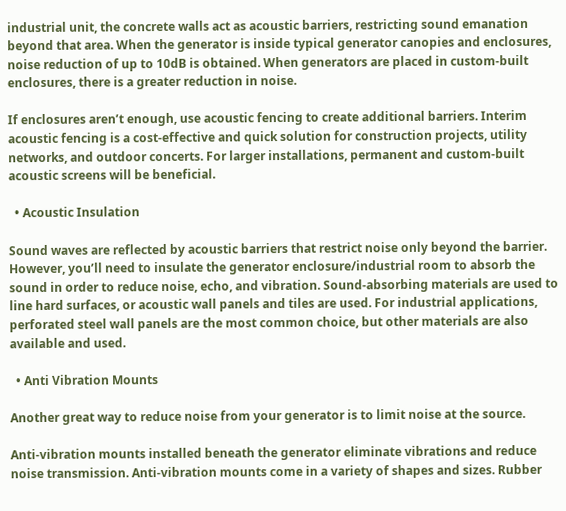industrial unit, the concrete walls act as acoustic barriers, restricting sound emanation beyond that area. When the generator is inside typical generator canopies and enclosures, noise reduction of up to 10dB is obtained. When generators are placed in custom-built enclosures, there is a greater reduction in noise.

If enclosures aren’t enough, use acoustic fencing to create additional barriers. Interim acoustic fencing is a cost-effective and quick solution for construction projects, utility networks, and outdoor concerts. For larger installations, permanent and custom-built acoustic screens will be beneficial.

  • Acoustic Insulation

Sound waves are reflected by acoustic barriers that restrict noise only beyond the barrier. However, you’ll need to insulate the generator enclosure/industrial room to absorb the sound in order to reduce noise, echo, and vibration. Sound-absorbing materials are used to line hard surfaces, or acoustic wall panels and tiles are used. For industrial applications, perforated steel wall panels are the most common choice, but other materials are also available and used.

  • Anti Vibration Mounts

Another great way to reduce noise from your generator is to limit noise at the source.

Anti-vibration mounts installed beneath the generator eliminate vibrations and reduce noise transmission. Anti-vibration mounts come in a variety of shapes and sizes. Rubber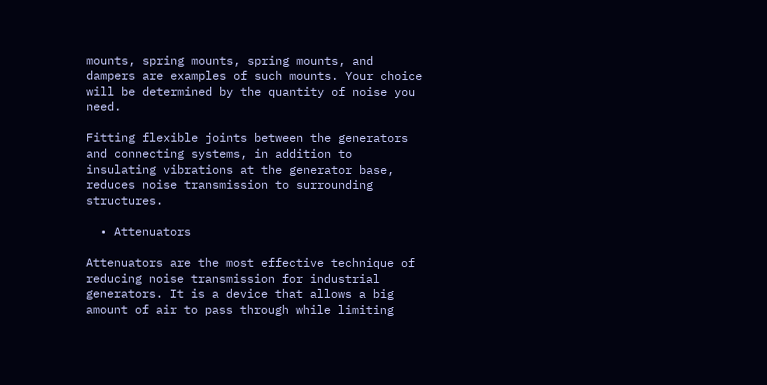mounts, spring mounts, spring mounts, and dampers are examples of such mounts. Your choice will be determined by the quantity of noise you need.

Fitting flexible joints between the generators and connecting systems, in addition to insulating vibrations at the generator base, reduces noise transmission to surrounding structures.

  • Attenuators

Attenuators are the most effective technique of reducing noise transmission for industrial generators. It is a device that allows a big amount of air to pass through while limiting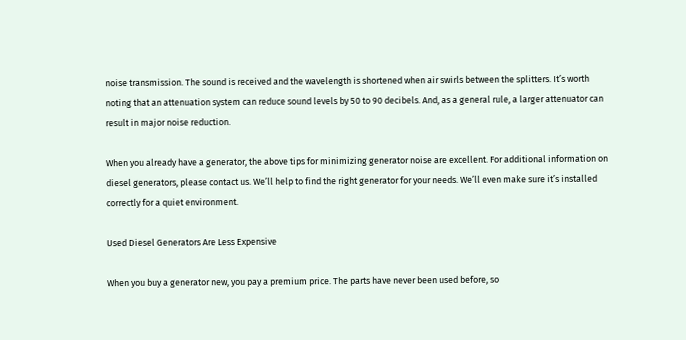noise transmission. The sound is received and the wavelength is shortened when air swirls between the splitters. It’s worth noting that an attenuation system can reduce sound levels by 50 to 90 decibels. And, as a general rule, a larger attenuator can result in major noise reduction.

When you already have a generator, the above tips for minimizing generator noise are excellent. For additional information on diesel generators, please contact us. We’ll help to find the right generator for your needs. We’ll even make sure it’s installed correctly for a quiet environment.

Used Diesel Generators Are Less Expensive

When you buy a generator new, you pay a premium price. The parts have never been used before, so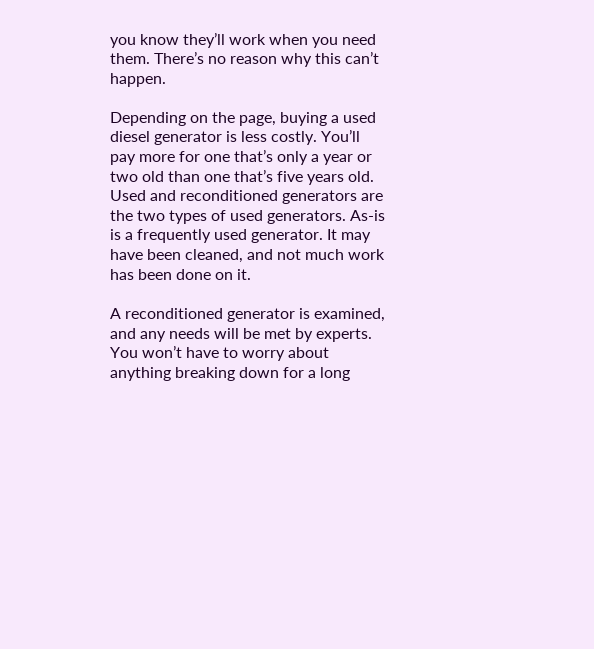you know they’ll work when you need them. There’s no reason why this can’t happen.

Depending on the page, buying a used diesel generator is less costly. You’ll pay more for one that’s only a year or two old than one that’s five years old. Used and reconditioned generators are the two types of used generators. As-is is a frequently used generator. It may have been cleaned, and not much work has been done on it.

A reconditioned generator is examined, and any needs will be met by experts. You won’t have to worry about anything breaking down for a long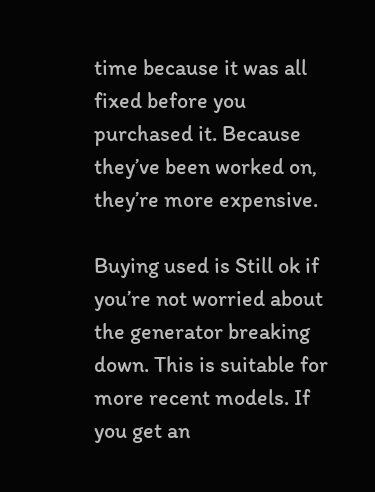time because it was all fixed before you purchased it. Because they’ve been worked on, they’re more expensive.

Buying used is Still ok if you’re not worried about the generator breaking down. This is suitable for more recent models. If you get an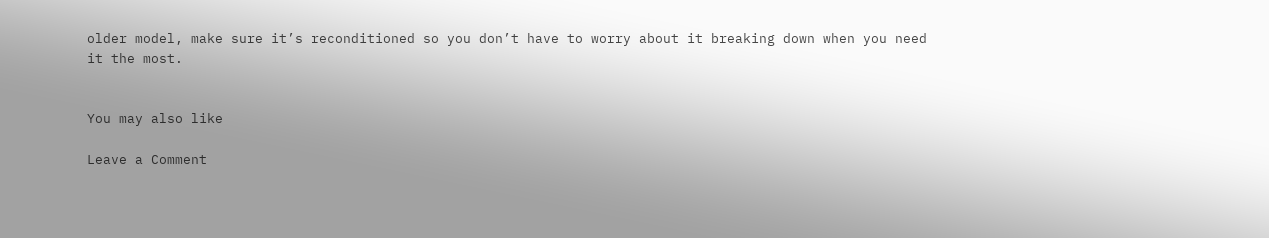older model, make sure it’s reconditioned so you don’t have to worry about it breaking down when you need it the most.


You may also like

Leave a Comment